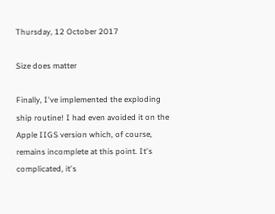Thursday, 12 October 2017

Size does matter

Finally, I've implemented the exploding ship routine! I had even avoided it on the Apple IIGS version which, of course, remains incomplete at this point. It's complicated, it's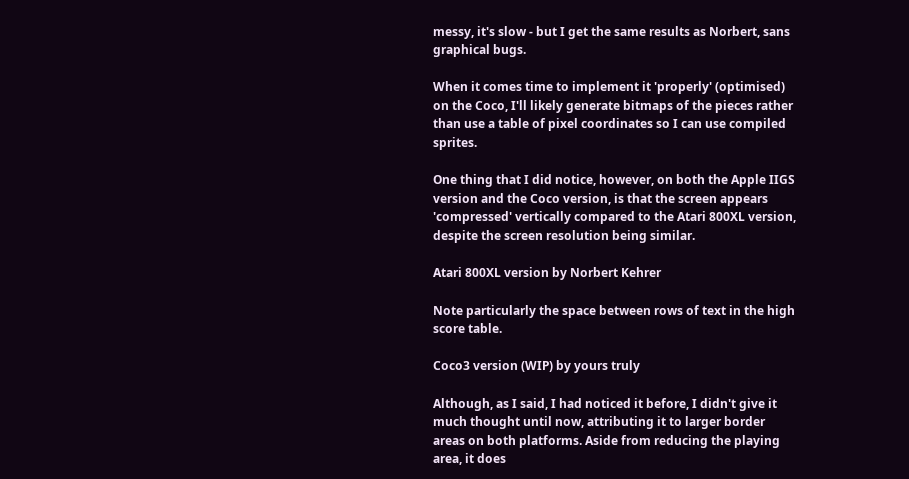messy, it's slow - but I get the same results as Norbert, sans graphical bugs.

When it comes time to implement it 'properly' (optimised) on the Coco, I'll likely generate bitmaps of the pieces rather than use a table of pixel coordinates so I can use compiled sprites.

One thing that I did notice, however, on both the Apple IIGS version and the Coco version, is that the screen appears 'compressed' vertically compared to the Atari 800XL version, despite the screen resolution being similar.

Atari 800XL version by Norbert Kehrer

Note particularly the space between rows of text in the high score table.

Coco3 version (WIP) by yours truly

Although, as I said, I had noticed it before, I didn't give it much thought until now, attributing it to larger border areas on both platforms. Aside from reducing the playing area, it does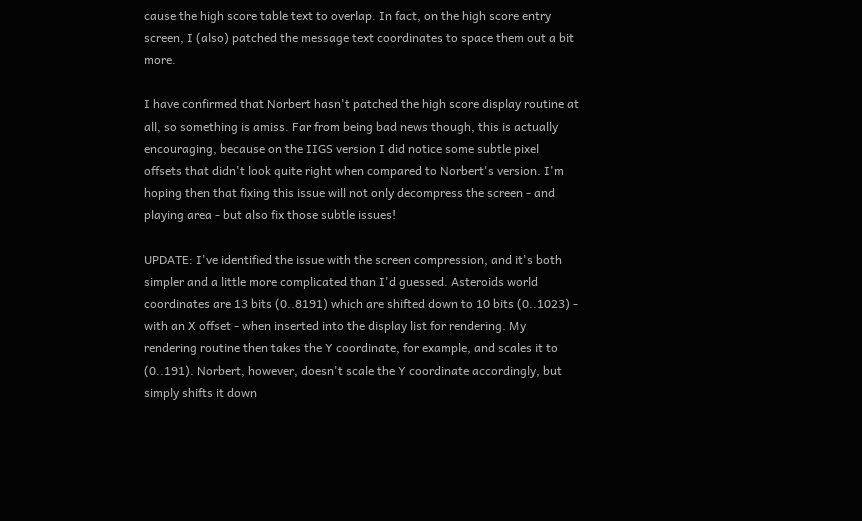cause the high score table text to overlap. In fact, on the high score entry screen, I (also) patched the message text coordinates to space them out a bit more.

I have confirmed that Norbert hasn't patched the high score display routine at all, so something is amiss. Far from being bad news though, this is actually encouraging, because on the IIGS version I did notice some subtle pixel offsets that didn't look quite right when compared to Norbert's version. I'm hoping then that fixing this issue will not only decompress the screen - and playing area - but also fix those subtle issues!

UPDATE: I've identified the issue with the screen compression, and it's both simpler and a little more complicated than I'd guessed. Asteroids world coordinates are 13 bits (0..8191) which are shifted down to 10 bits (0..1023) - with an X offset - when inserted into the display list for rendering. My rendering routine then takes the Y coordinate, for example, and scales it to (0..191). Norbert, however, doesn't scale the Y coordinate accordingly, but simply shifts it down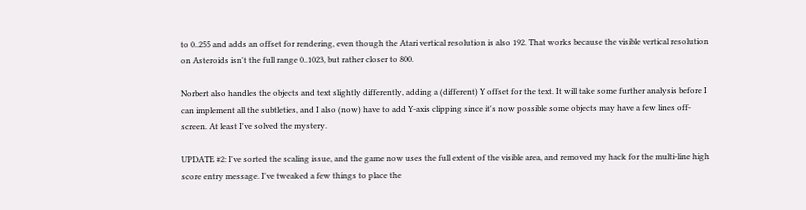to 0..255 and adds an offset for rendering, even though the Atari vertical resolution is also 192. That works because the visible vertical resolution on Asteroids isn't the full range 0..1023, but rather closer to 800.

Norbert also handles the objects and text slightly differently, adding a (different) Y offset for the text. It will take some further analysis before I can implement all the subtleties, and I also (now) have to add Y-axis clipping since it's now possible some objects may have a few lines off-screen. At least I've solved the mystery.

UPDATE #2: I've sorted the scaling issue, and the game now uses the full extent of the visible area, and removed my hack for the multi-line high score entry message. I've tweaked a few things to place the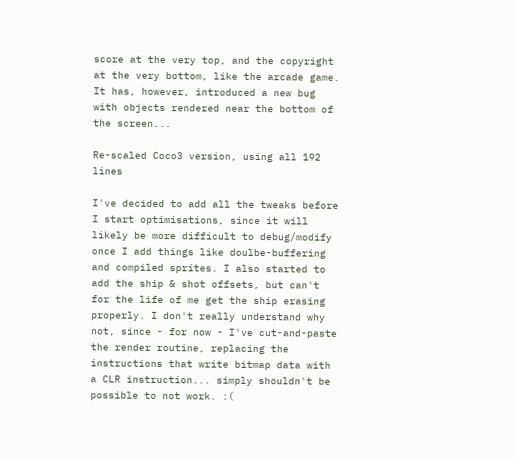score at the very top, and the copyright at the very bottom, like the arcade game. It has, however, introduced a new bug with objects rendered near the bottom of the screen...

Re-scaled Coco3 version, using all 192 lines

I've decided to add all the tweaks before I start optimisations, since it will likely be more difficult to debug/modify once I add things like doulbe-buffering and compiled sprites. I also started to add the ship & shot offsets, but can't for the life of me get the ship erasing properly. I don't really understand why not, since - for now - I've cut-and-paste the render routine, replacing the instructions that write bitmap data with a CLR instruction... simply shouldn't be possible to not work. :(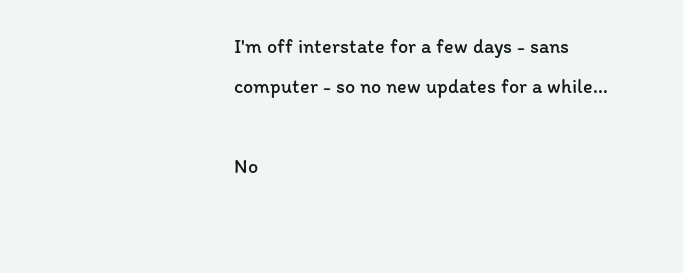I'm off interstate for a few days - sans computer - so no new updates for a while...

No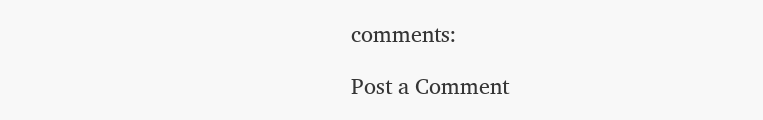comments:

Post a Comment